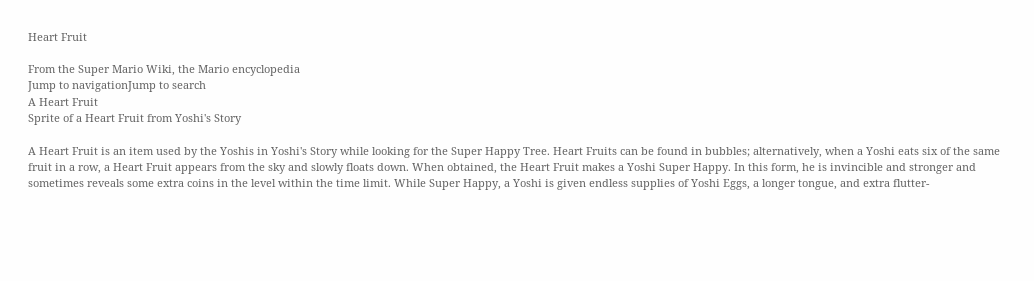Heart Fruit

From the Super Mario Wiki, the Mario encyclopedia
Jump to navigationJump to search
A Heart Fruit
Sprite of a Heart Fruit from Yoshi's Story

A Heart Fruit is an item used by the Yoshis in Yoshi's Story while looking for the Super Happy Tree. Heart Fruits can be found in bubbles; alternatively, when a Yoshi eats six of the same fruit in a row, a Heart Fruit appears from the sky and slowly floats down. When obtained, the Heart Fruit makes a Yoshi Super Happy. In this form, he is invincible and stronger and sometimes reveals some extra coins in the level within the time limit. While Super Happy, a Yoshi is given endless supplies of Yoshi Eggs, a longer tongue, and extra flutter-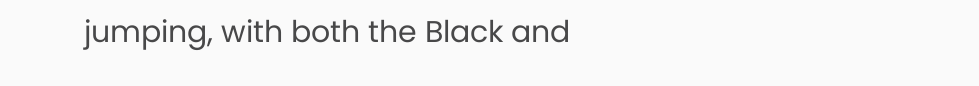jumping, with both the Black and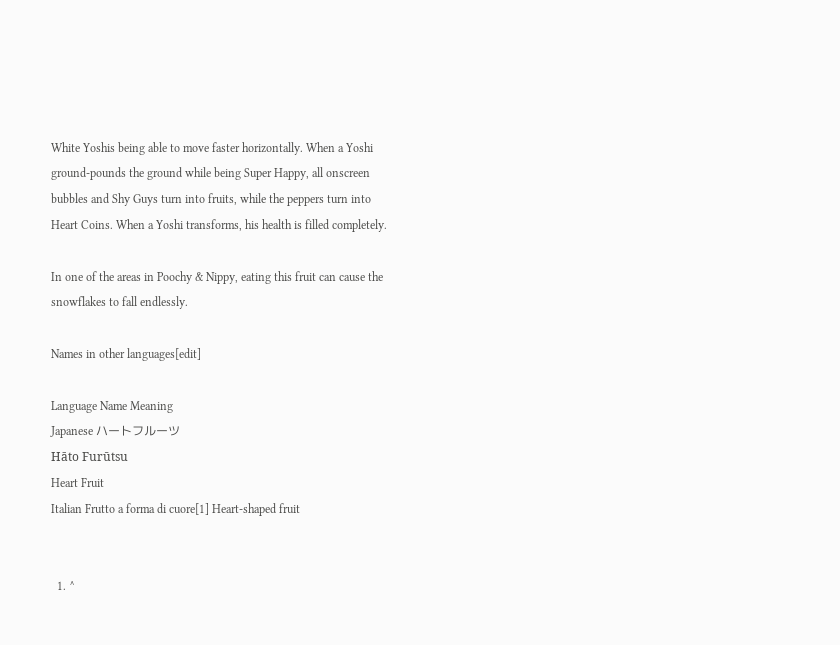White Yoshis being able to move faster horizontally. When a Yoshi ground-pounds the ground while being Super Happy, all onscreen bubbles and Shy Guys turn into fruits, while the peppers turn into Heart Coins. When a Yoshi transforms, his health is filled completely.

In one of the areas in Poochy & Nippy, eating this fruit can cause the snowflakes to fall endlessly.

Names in other languages[edit]

Language Name Meaning
Japanese ハートフルーツ
Hāto Furūtsu
Heart Fruit
Italian Frutto a forma di cuore[1] Heart-shaped fruit


  1. ^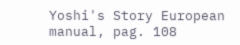Yoshi's Story European manual, pag. 108